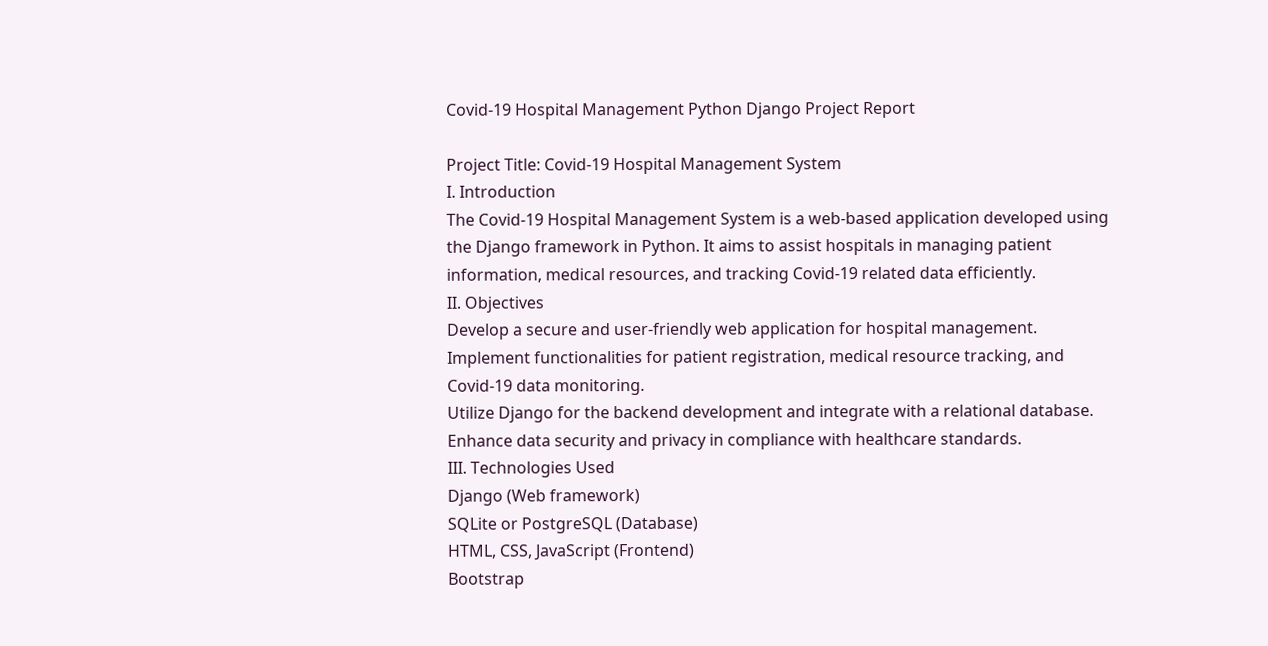Covid-19 Hospital Management Python Django Project Report

Project Title: Covid-19 Hospital Management System
I. Introduction
The Covid-19 Hospital Management System is a web-based application developed using the Django framework in Python. It aims to assist hospitals in managing patient information, medical resources, and tracking Covid-19 related data efficiently.
II. Objectives
Develop a secure and user-friendly web application for hospital management.
Implement functionalities for patient registration, medical resource tracking, and Covid-19 data monitoring.
Utilize Django for the backend development and integrate with a relational database.
Enhance data security and privacy in compliance with healthcare standards.
III. Technologies Used
Django (Web framework)
SQLite or PostgreSQL (Database)
HTML, CSS, JavaScript (Frontend)
Bootstrap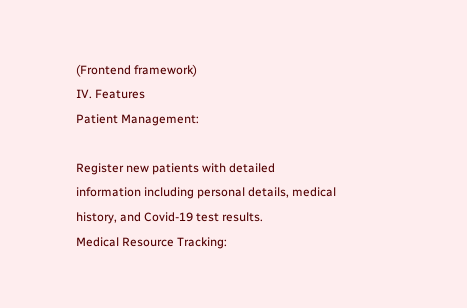(Frontend framework)
IV. Features
Patient Management:

Register new patients with detailed information including personal details, medical history, and Covid-19 test results.
Medical Resource Tracking: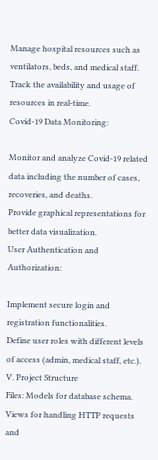Manage hospital resources such as ventilators, beds, and medical staff.
Track the availability and usage of resources in real-time.
Covid-19 Data Monitoring:

Monitor and analyze Covid-19 related data including the number of cases, recoveries, and deaths.
Provide graphical representations for better data visualization.
User Authentication and Authorization:

Implement secure login and registration functionalities.
Define user roles with different levels of access (admin, medical staff, etc.).
V. Project Structure
Files: Models for database schema. Views for handling HTTP requests and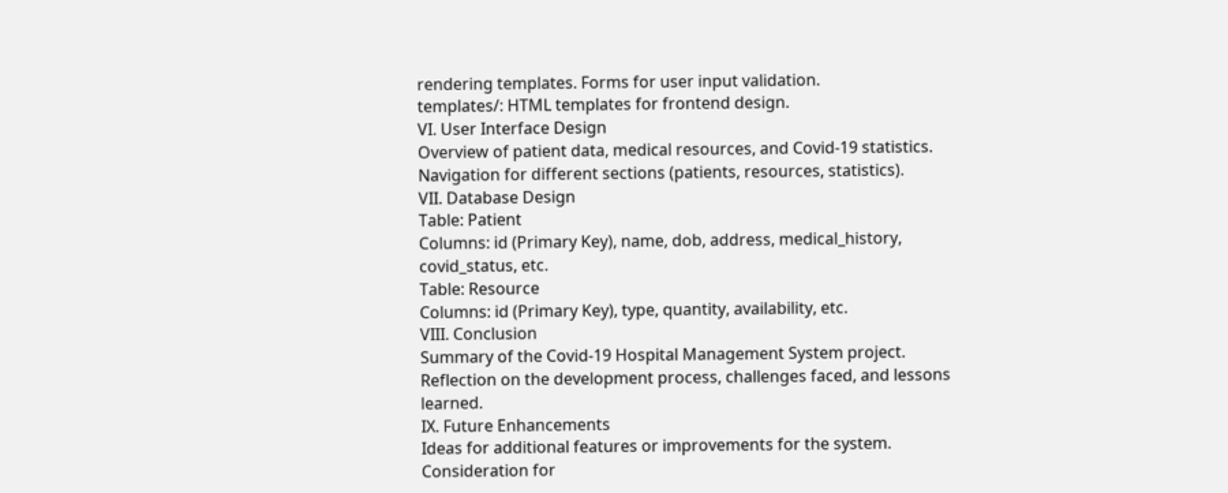rendering templates. Forms for user input validation.
templates/: HTML templates for frontend design.
VI. User Interface Design
Overview of patient data, medical resources, and Covid-19 statistics.
Navigation for different sections (patients, resources, statistics).
VII. Database Design
Table: Patient
Columns: id (Primary Key), name, dob, address, medical_history, covid_status, etc.
Table: Resource
Columns: id (Primary Key), type, quantity, availability, etc.
VIII. Conclusion
Summary of the Covid-19 Hospital Management System project.
Reflection on the development process, challenges faced, and lessons learned.
IX. Future Enhancements
Ideas for additional features or improvements for the system.
Consideration for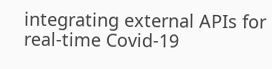integrating external APIs for real-time Covid-19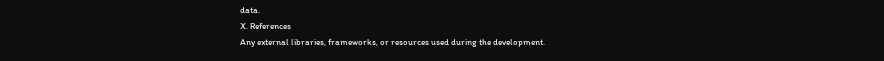data.
X. References
Any external libraries, frameworks, or resources used during the development.